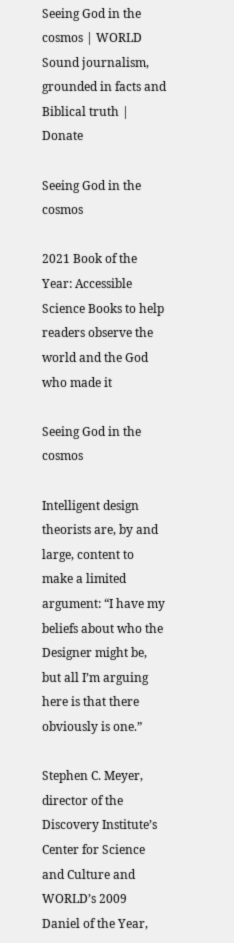Seeing God in the cosmos | WORLD
Sound journalism, grounded in facts and Biblical truth | Donate

Seeing God in the cosmos

2021 Book of the Year: Accessible Science Books to help readers observe the world and the God who made it

Seeing God in the cosmos

Intelligent design theorists are, by and large, content to make a limited argument: “I have my beliefs about who the Designer might be, but all I’m arguing here is that there obviously is one.”

Stephen C. Meyer, director of the Discovery Institute’s Center for Science and Culture and WORLD’s 2009 Daniel of the Year,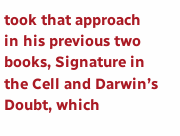took that approach in his previous two books, Signature in the Cell and Darwin’s Doubt, which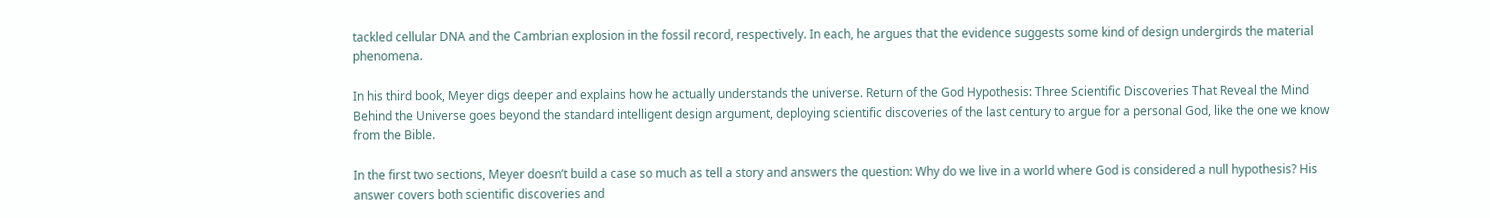tackled cellular DNA and the Cambrian explosion in the fossil record, respectively. In each, he argues that the evidence suggests some kind of design undergirds the material phenomena.

In his third book, Meyer digs deeper and explains how he actually understands the universe. Return of the God Hypothesis: Three Scientific Discoveries That Reveal the Mind Behind the Universe goes beyond the standard intelligent design argument, deploying scientific discoveries of the last century to argue for a personal God, like the one we know from the Bible.

In the first two sections, Meyer doesn’t build a case so much as tell a story and answers the question: Why do we live in a world where God is considered a null hypothesis? His answer covers both scientific discoveries and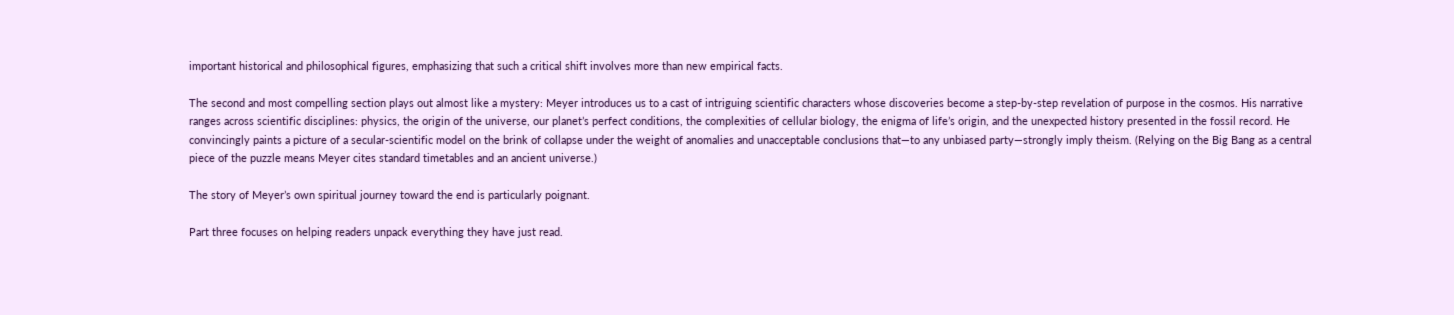important historical and philosophical figures, emphasizing that such a critical shift involves more than new empirical facts.

The second and most compelling section plays out almost like a mystery: Meyer introduces us to a cast of intriguing scientific characters whose discoveries become a step-by-step revelation of purpose in the cosmos. His narrative ranges across scientific disciplines: physics, the origin of the universe, our planet’s perfect conditions, the complexities of cellular biology, the enigma of life’s origin, and the unexpected history presented in the fossil record. He convincingly paints a picture of a secular-scientific model on the brink of collapse under the weight of anomalies and unacceptable conclusions that—to any unbiased party—strongly imply theism. (Relying on the Big Bang as a central piece of the puzzle means Meyer cites standard timetables and an ancient universe.)

The story of Meyer’s own spiritual journey toward the end is particularly poignant.

Part three focuses on helping readers unpack everything they have just read.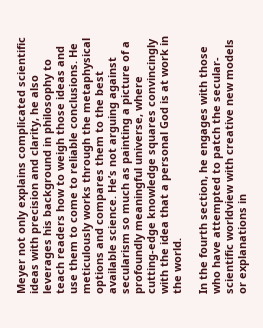Meyer not only explains complicated scientific ideas with precision and clarity, he also leverages his background in philosophy to teach readers how to weigh those ideas and use them to come to reliable conclusions. He meticulously works through the metaphysical options and compares them to the best available science. He’s not arguing against secularism so much as painting a picture of a profoundly meaningful universe, where cutting-edge knowledge squares convincingly with the idea that a personal God is at work in the world.

In the fourth section, he engages with those who have attempted to patch the secular-scientific worldview with creative new models or explanations in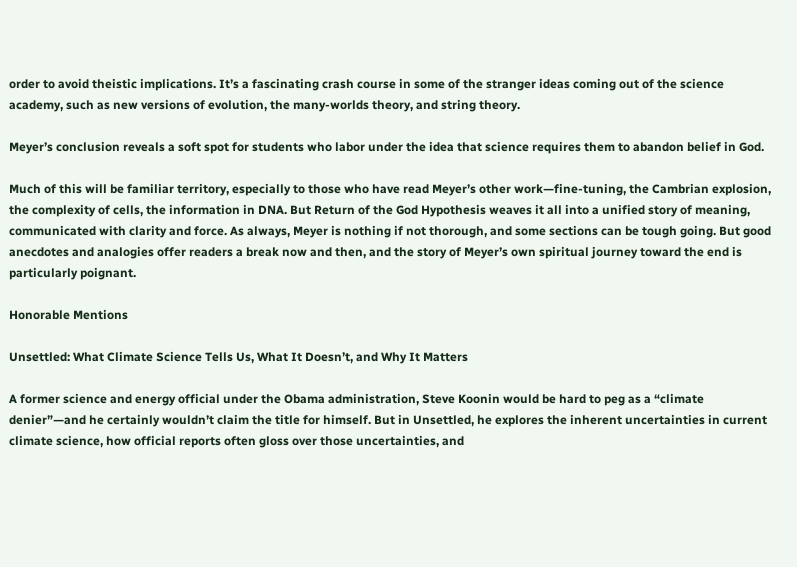order to avoid theistic implications. It’s a fascinating crash course in some of the stranger ideas coming out of the science academy, such as new versions of evolution, the many-worlds theory, and string theory.

Meyer’s conclusion reveals a soft spot for students who labor under the idea that science requires them to abandon belief in God.

Much of this will be familiar territory, especially to those who have read Meyer’s other work—fine-tuning, the Cambrian explosion, the complexity of cells, the information in DNA. But Return of the God Hypothesis weaves it all into a unified story of meaning, communicated with clarity and force. As always, Meyer is nothing if not thorough, and some sections can be tough going. But good anecdotes and analogies offer readers a break now and then, and the story of Meyer’s own spiritual journey toward the end is particularly poignant.

Honorable Mentions

Unsettled: What Climate Science Tells Us, What It Doesn’t, and Why It Matters

A former science and energy official under the Obama administration, Steve Koonin would be hard to peg as a “climate denier”—and he certainly wouldn’t claim the title for himself. But in Unsettled, he explores the inherent uncertainties in current climate science, how official reports often gloss over those uncertainties, and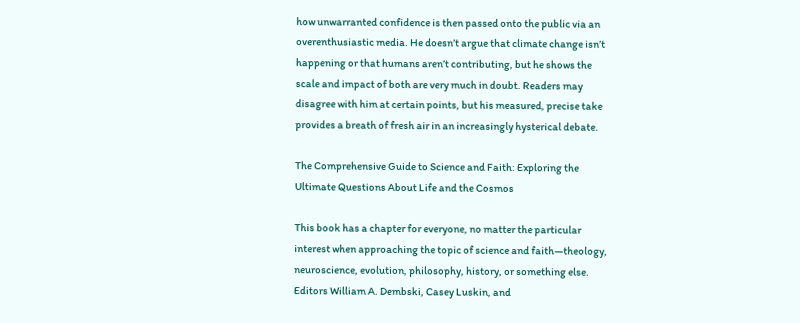how unwarranted confidence is then passed onto the public via an overenthusiastic media. He doesn’t argue that climate change isn’t happening or that humans aren’t contributing, but he shows the scale and impact of both are very much in doubt. Readers may disagree with him at certain points, but his measured, precise take provides a breath of fresh air in an increasingly hysterical debate.

The Comprehensive Guide to Science and Faith: Exploring the Ultimate Questions About Life and the Cosmos

This book has a chapter for everyone, no matter the particular interest when approaching the topic of science and faith—theology, neuroscience, evolution, philosophy, history, or something else. Editors William A. Dembski, Casey Luskin, and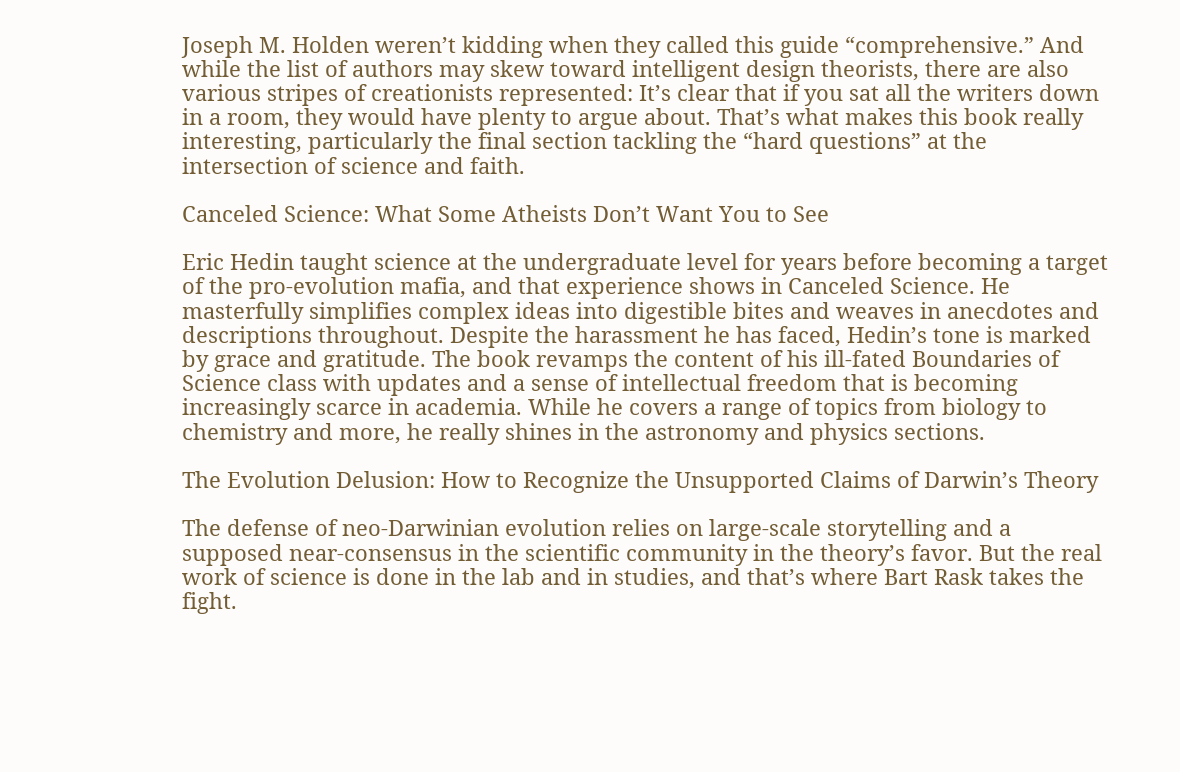Joseph M. Holden weren’t kidding when they called this guide “comprehensive.” And while the list of authors may skew toward intelligent design theorists, there are also various stripes of creationists represented: It’s clear that if you sat all the writers down in a room, they would have plenty to argue about. That’s what makes this book really interesting, particularly the final section tackling the “hard questions” at the intersection of science and faith.

Canceled Science: What Some Atheists Don’t Want You to See

Eric Hedin taught science at the undergraduate level for years before becoming a target of the pro-evolution mafia, and that experience shows in Canceled Science. He masterfully simplifies complex ideas into digestible bites and weaves in anecdotes and descriptions throughout. Despite the harassment he has faced, Hedin’s tone is marked by grace and gratitude. The book revamps the content of his ill-fated Boundaries of Science class with updates and a sense of intellectual freedom that is becoming increasingly scarce in academia. While he covers a range of topics from biology to chemistry and more, he really shines in the astronomy and physics sections.

The Evolution Delusion: How to Recognize the Unsupported Claims of Darwin’s Theory

The defense of neo-Darwinian evolution relies on large-scale storytelling and a supposed near-consensus in the scientific community in the theory’s favor. But the real work of science is done in the lab and in studies, and that’s where Bart Rask takes the fight.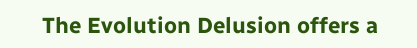The Evolution Delusion offers a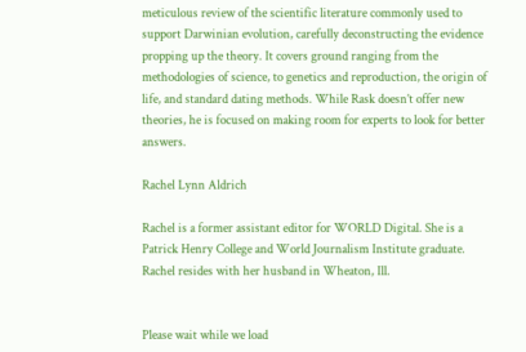meticulous review of the scientific literature commonly used to support Darwinian evolution, carefully deconstructing the evidence propping up the theory. It covers ground ranging from the methodologies of science, to genetics and reproduction, the origin of life, and standard dating methods. While Rask doesn’t offer new theories, he is focused on making room for experts to look for better answers.

Rachel Lynn Aldrich

Rachel is a former assistant editor for WORLD Digital. She is a Patrick Henry College and World Journalism Institute graduate. Rachel resides with her husband in Wheaton, Ill.


Please wait while we load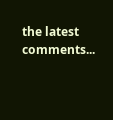the latest comments...